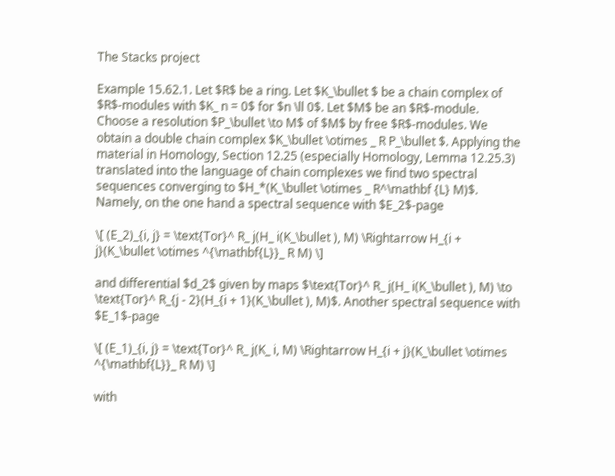The Stacks project

Example 15.62.1. Let $R$ be a ring. Let $K_\bullet $ be a chain complex of $R$-modules with $K_ n = 0$ for $n \ll 0$. Let $M$ be an $R$-module. Choose a resolution $P_\bullet \to M$ of $M$ by free $R$-modules. We obtain a double chain complex $K_\bullet \otimes _ R P_\bullet $. Applying the material in Homology, Section 12.25 (especially Homology, Lemma 12.25.3) translated into the language of chain complexes we find two spectral sequences converging to $H_*(K_\bullet \otimes _ R^\mathbf {L} M)$. Namely, on the one hand a spectral sequence with $E_2$-page

\[ (E_2)_{i, j} = \text{Tor}^ R_ j(H_ i(K_\bullet ), M) \Rightarrow H_{i + j}(K_\bullet \otimes ^{\mathbf{L}}_ R M) \]

and differential $d_2$ given by maps $\text{Tor}^ R_ j(H_ i(K_\bullet ), M) \to \text{Tor}^ R_{j - 2}(H_{i + 1}(K_\bullet ), M)$. Another spectral sequence with $E_1$-page

\[ (E_1)_{i, j} = \text{Tor}^ R_ j(K_ i, M) \Rightarrow H_{i + j}(K_\bullet \otimes ^{\mathbf{L}}_ R M) \]

with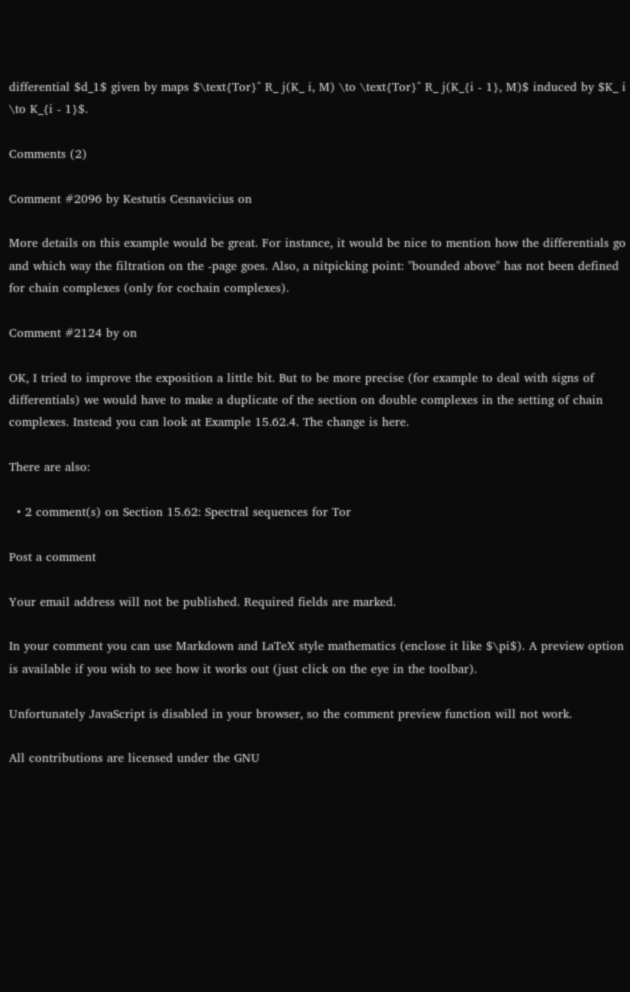differential $d_1$ given by maps $\text{Tor}^ R_ j(K_ i, M) \to \text{Tor}^ R_ j(K_{i - 1}, M)$ induced by $K_ i \to K_{i - 1}$.

Comments (2)

Comment #2096 by Kestutis Cesnavicius on

More details on this example would be great. For instance, it would be nice to mention how the differentials go and which way the filtration on the -page goes. Also, a nitpicking point: "bounded above" has not been defined for chain complexes (only for cochain complexes).

Comment #2124 by on

OK, I tried to improve the exposition a little bit. But to be more precise (for example to deal with signs of differentials) we would have to make a duplicate of the section on double complexes in the setting of chain complexes. Instead you can look at Example 15.62.4. The change is here.

There are also:

  • 2 comment(s) on Section 15.62: Spectral sequences for Tor

Post a comment

Your email address will not be published. Required fields are marked.

In your comment you can use Markdown and LaTeX style mathematics (enclose it like $\pi$). A preview option is available if you wish to see how it works out (just click on the eye in the toolbar).

Unfortunately JavaScript is disabled in your browser, so the comment preview function will not work.

All contributions are licensed under the GNU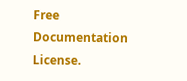Free Documentation License.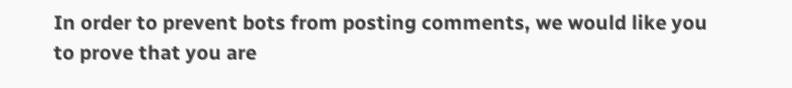In order to prevent bots from posting comments, we would like you to prove that you are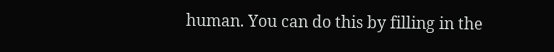human. You can do this by filling in the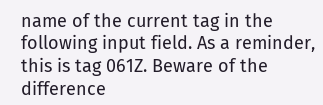name of the current tag in the following input field. As a reminder, this is tag 061Z. Beware of the difference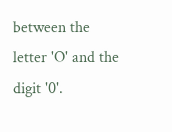between the letter 'O' and the digit '0'.